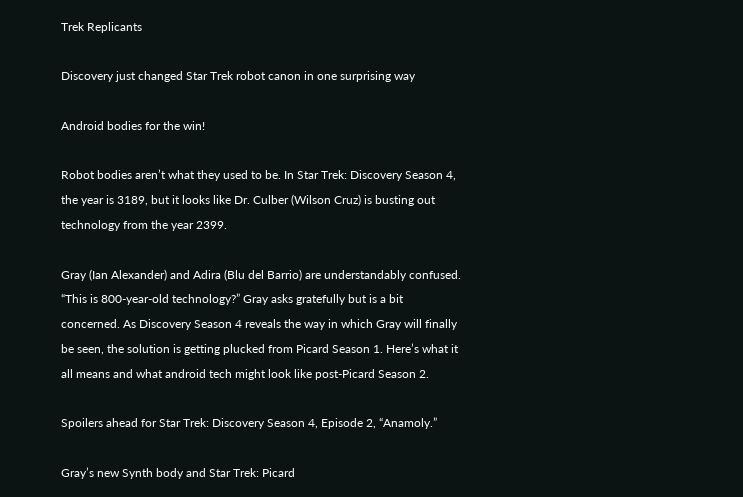Trek Replicants

Discovery just changed Star Trek robot canon in one surprising way

Android bodies for the win!

Robot bodies aren’t what they used to be. In Star Trek: Discovery Season 4, the year is 3189, but it looks like Dr. Culber (Wilson Cruz) is busting out technology from the year 2399.

Gray (Ian Alexander) and Adira (Blu del Barrio) are understandably confused. “This is 800-year-old technology?” Gray asks gratefully but is a bit concerned. As Discovery Season 4 reveals the way in which Gray will finally be seen, the solution is getting plucked from Picard Season 1. Here’s what it all means and what android tech might look like post-Picard Season 2.

Spoilers ahead for Star Trek: Discovery Season 4, Episode 2, “Anamoly.”

Gray’s new Synth body and Star Trek: Picard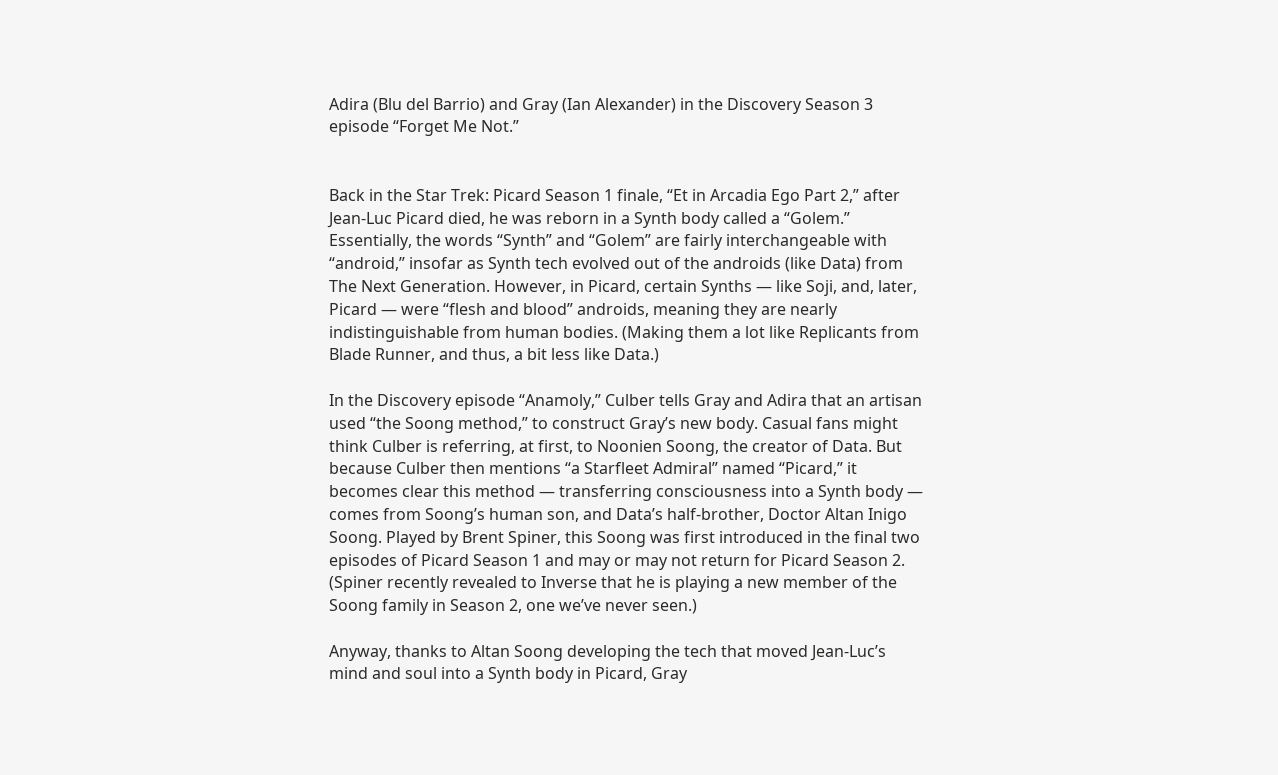Adira (Blu del Barrio) and Gray (Ian Alexander) in the Discovery Season 3 episode “Forget Me Not.”


Back in the Star Trek: Picard Season 1 finale, “Et in Arcadia Ego Part 2,” after Jean-Luc Picard died, he was reborn in a Synth body called a “Golem.” Essentially, the words “Synth” and “Golem” are fairly interchangeable with “android,” insofar as Synth tech evolved out of the androids (like Data) from The Next Generation. However, in Picard, certain Synths — like Soji, and, later, Picard — were “flesh and blood” androids, meaning they are nearly indistinguishable from human bodies. (Making them a lot like Replicants from Blade Runner, and thus, a bit less like Data.)

In the Discovery episode “Anamoly,” Culber tells Gray and Adira that an artisan used “the Soong method,” to construct Gray’s new body. Casual fans might think Culber is referring, at first, to Noonien Soong, the creator of Data. But because Culber then mentions “a Starfleet Admiral” named “Picard,” it becomes clear this method — transferring consciousness into a Synth body — comes from Soong’s human son, and Data’s half-brother, Doctor Altan Inigo Soong. Played by Brent Spiner, this Soong was first introduced in the final two episodes of Picard Season 1 and may or may not return for Picard Season 2. (Spiner recently revealed to Inverse that he is playing a new member of the Soong family in Season 2, one we’ve never seen.)

Anyway, thanks to Altan Soong developing the tech that moved Jean-Luc’s mind and soul into a Synth body in Picard, Gray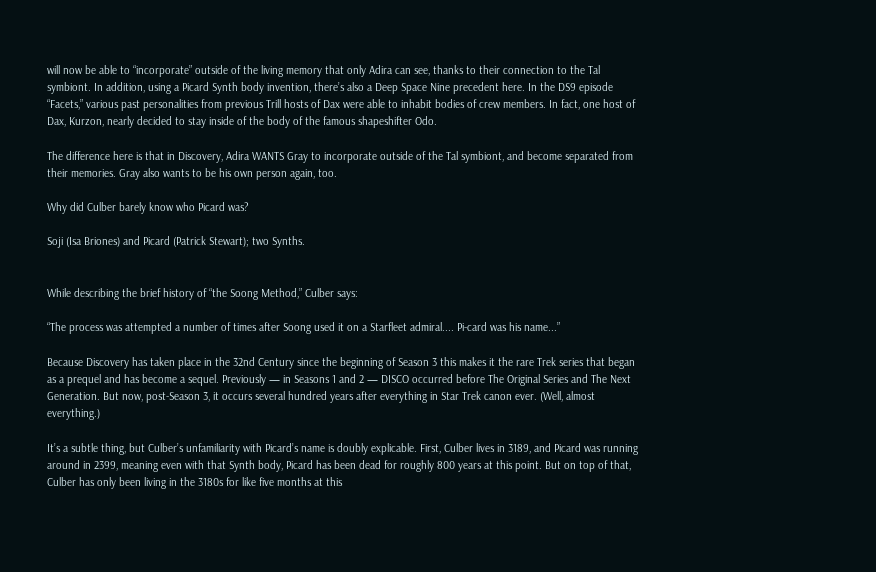will now be able to “incorporate” outside of the living memory that only Adira can see, thanks to their connection to the Tal symbiont. In addition, using a Picard Synth body invention, there’s also a Deep Space Nine precedent here. In the DS9 episode “Facets,” various past personalities from previous Trill hosts of Dax were able to inhabit bodies of crew members. In fact, one host of Dax, Kurzon, nearly decided to stay inside of the body of the famous shapeshifter Odo.

The difference here is that in Discovery, Adira WANTS Gray to incorporate outside of the Tal symbiont, and become separated from their memories. Gray also wants to be his own person again, too.

Why did Culber barely know who Picard was?

Soji (Isa Briones) and Picard (Patrick Stewart); two Synths.


While describing the brief history of “the Soong Method,” Culber says:

“The process was attempted a number of times after Soong used it on a Starfleet admiral.... Pi-card was his name...”

Because Discovery has taken place in the 32nd Century since the beginning of Season 3 this makes it the rare Trek series that began as a prequel and has become a sequel. Previously — in Seasons 1 and 2 — DISCO occurred before The Original Series and The Next Generation. But now, post-Season 3, it occurs several hundred years after everything in Star Trek canon ever. (Well, almost everything.)

It’s a subtle thing, but Culber’s unfamiliarity with Picard’s name is doubly explicable. First, Culber lives in 3189, and Picard was running around in 2399, meaning even with that Synth body, Picard has been dead for roughly 800 years at this point. But on top of that, Culber has only been living in the 3180s for like five months at this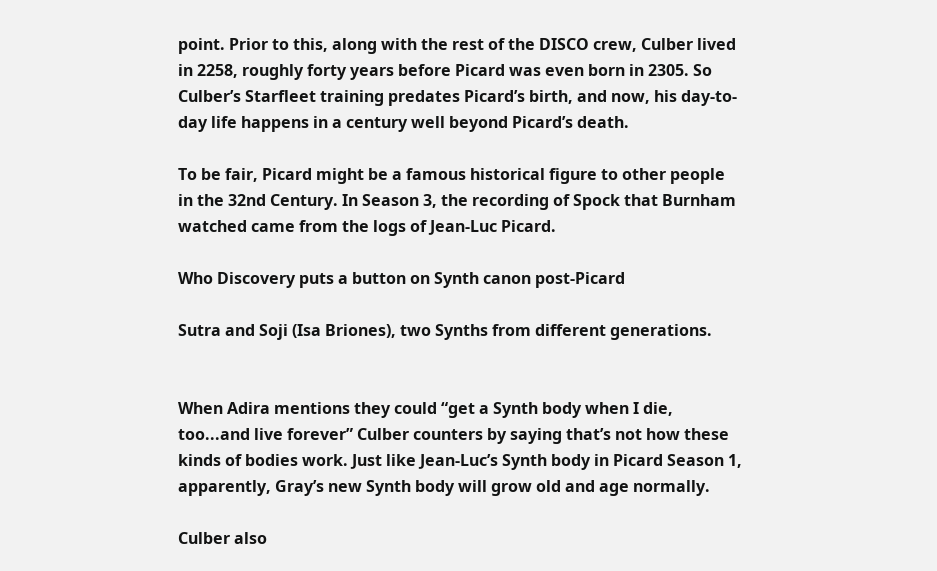point. Prior to this, along with the rest of the DISCO crew, Culber lived in 2258, roughly forty years before Picard was even born in 2305. So Culber’s Starfleet training predates Picard’s birth, and now, his day-to-day life happens in a century well beyond Picard’s death.

To be fair, Picard might be a famous historical figure to other people in the 32nd Century. In Season 3, the recording of Spock that Burnham watched came from the logs of Jean-Luc Picard.

Who Discovery puts a button on Synth canon post-Picard

Sutra and Soji (Isa Briones), two Synths from different generations.


When Adira mentions they could “get a Synth body when I die, too...and live forever” Culber counters by saying that’s not how these kinds of bodies work. Just like Jean-Luc’s Synth body in Picard Season 1, apparently, Gray’s new Synth body will grow old and age normally.

Culber also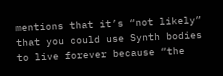mentions that it’s “not likely” that you could use Synth bodies to live forever because “the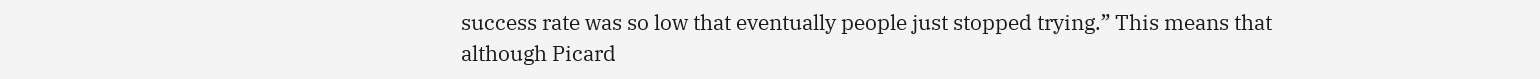success rate was so low that eventually people just stopped trying.” This means that although Picard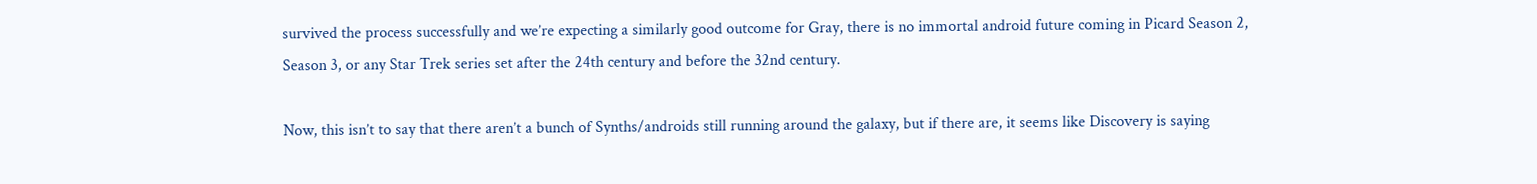survived the process successfully and we’re expecting a similarly good outcome for Gray, there is no immortal android future coming in Picard Season 2, Season 3, or any Star Trek series set after the 24th century and before the 32nd century.

Now, this isn’t to say that there aren’t a bunch of Synths/androids still running around the galaxy, but if there are, it seems like Discovery is saying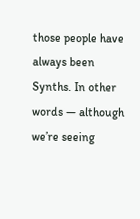those people have always been Synths. In other words — although we’re seeing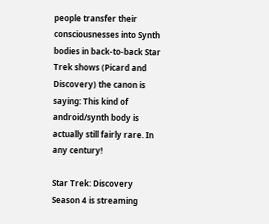people transfer their consciousnesses into Synth bodies in back-to-back Star Trek shows (Picard and Discovery) the canon is saying: This kind of android/synth body is actually still fairly rare. In any century!

Star Trek: Discovery Season 4 is streaming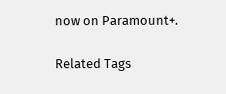now on Paramount+.

Related Tags